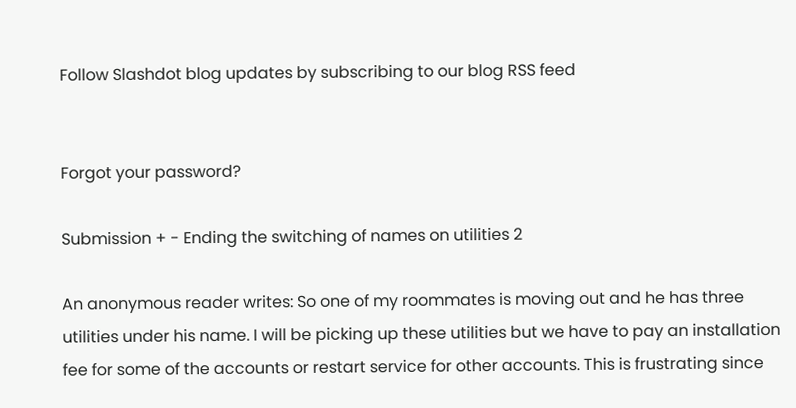Follow Slashdot blog updates by subscribing to our blog RSS feed


Forgot your password?

Submission + - Ending the switching of names on utilities 2

An anonymous reader writes: So one of my roommates is moving out and he has three utilities under his name. I will be picking up these utilities but we have to pay an installation fee for some of the accounts or restart service for other accounts. This is frustrating since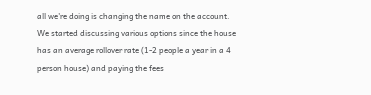all we're doing is changing the name on the account. We started discussing various options since the house has an average rollover rate (1-2 people a year in a 4 person house) and paying the fees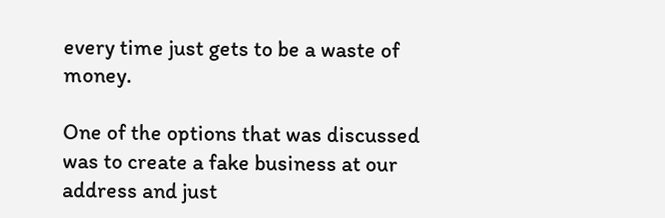every time just gets to be a waste of money.

One of the options that was discussed was to create a fake business at our address and just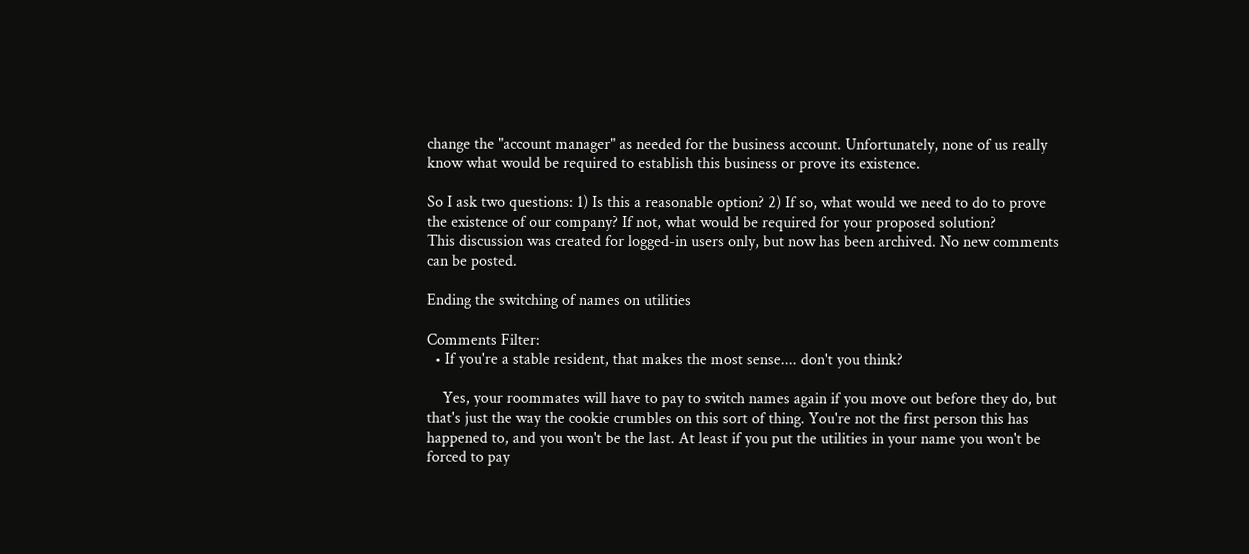change the "account manager" as needed for the business account. Unfortunately, none of us really know what would be required to establish this business or prove its existence.

So I ask two questions: 1) Is this a reasonable option? 2) If so, what would we need to do to prove the existence of our company? If not, what would be required for your proposed solution?
This discussion was created for logged-in users only, but now has been archived. No new comments can be posted.

Ending the switching of names on utilities

Comments Filter:
  • If you're a stable resident, that makes the most sense.... don't you think?

    Yes, your roommates will have to pay to switch names again if you move out before they do, but that's just the way the cookie crumbles on this sort of thing. You're not the first person this has happened to, and you won't be the last. At least if you put the utilities in your name you won't be forced to pay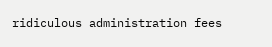ridiculous administration fees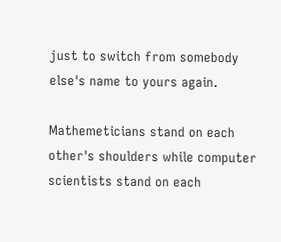just to switch from somebody else's name to yours again.

Mathemeticians stand on each other's shoulders while computer scientists stand on each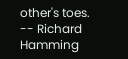other's toes. -- Richard Hamming